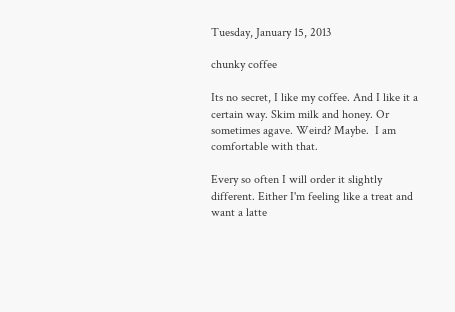Tuesday, January 15, 2013

chunky coffee

Its no secret, I like my coffee. And I like it a certain way. Skim milk and honey. Or sometimes agave. Weird? Maybe.  I am comfortable with that.

Every so often I will order it slightly different. Either I'm feeling like a treat and want a latte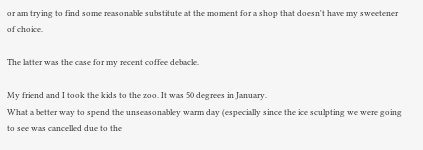or am trying to find some reasonable substitute at the moment for a shop that doesn't have my sweetener of choice.

The latter was the case for my recent coffee debacle.

My friend and I took the kids to the zoo. It was 50 degrees in January.
What a better way to spend the unseasonabley warm day (especially since the ice sculpting we were going to see was cancelled due to the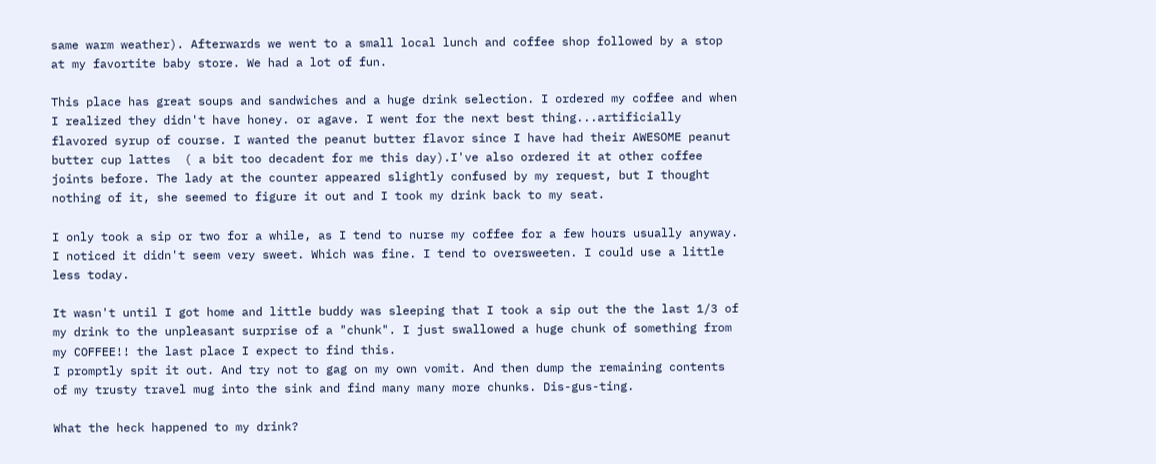same warm weather). Afterwards we went to a small local lunch and coffee shop followed by a stop at my favortite baby store. We had a lot of fun.

This place has great soups and sandwiches and a huge drink selection. I ordered my coffee and when I realized they didn't have honey. or agave. I went for the next best thing...artificially flavored syrup of course. I wanted the peanut butter flavor since I have had their AWESOME peanut butter cup lattes  ( a bit too decadent for me this day).I've also ordered it at other coffee joints before. The lady at the counter appeared slightly confused by my request, but I thought nothing of it, she seemed to figure it out and I took my drink back to my seat.

I only took a sip or two for a while, as I tend to nurse my coffee for a few hours usually anyway. I noticed it didn't seem very sweet. Which was fine. I tend to oversweeten. I could use a little less today.

It wasn't until I got home and little buddy was sleeping that I took a sip out the the last 1/3 of my drink to the unpleasant surprise of a "chunk". I just swallowed a huge chunk of something from my COFFEE!! the last place I expect to find this.
I promptly spit it out. And try not to gag on my own vomit. And then dump the remaining contents of my trusty travel mug into the sink and find many many more chunks. Dis-gus-ting.

What the heck happened to my drink?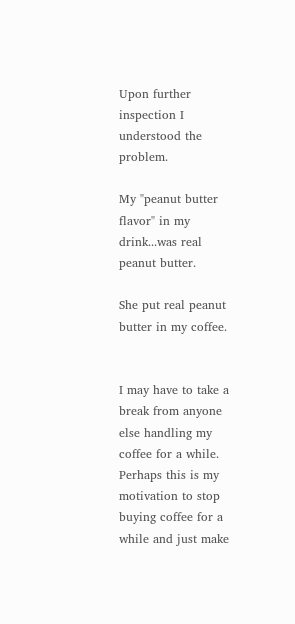Upon further inspection I understood the problem.

My "peanut butter flavor" in my drink...was real peanut butter.

She put real peanut butter in my coffee.


I may have to take a break from anyone else handling my coffee for a while. Perhaps this is my motivation to stop buying coffee for a while and just make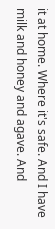it at home. Where it's safe. And I have milk and honey and agave. And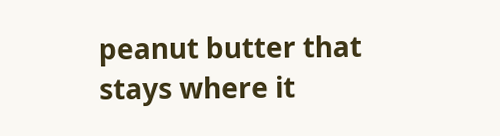peanut butter that stays where it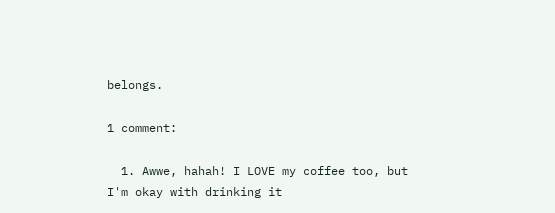belongs.

1 comment:

  1. Awwe, hahah! I LOVE my coffee too, but I'm okay with drinking it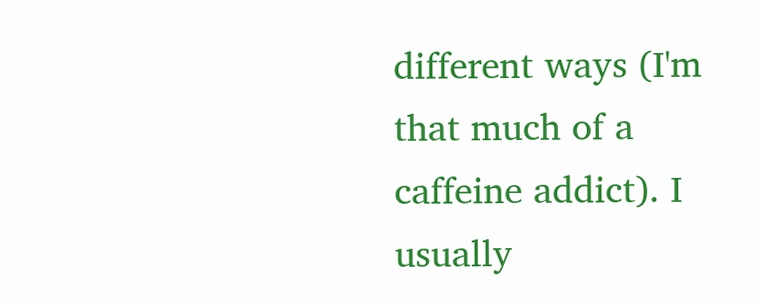different ways (I'm that much of a caffeine addict). I usually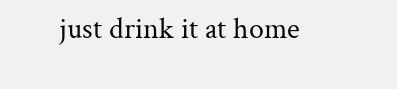just drink it at home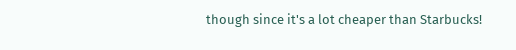though since it's a lot cheaper than Starbucks!